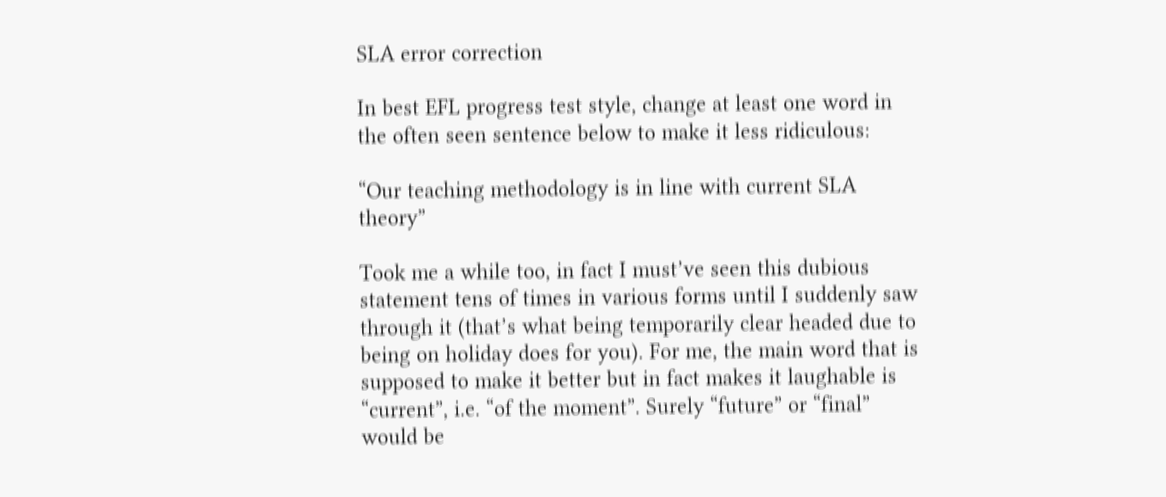SLA error correction

In best EFL progress test style, change at least one word in the often seen sentence below to make it less ridiculous:

“Our teaching methodology is in line with current SLA theory”

Took me a while too, in fact I must’ve seen this dubious statement tens of times in various forms until I suddenly saw through it (that’s what being temporarily clear headed due to being on holiday does for you). For me, the main word that is supposed to make it better but in fact makes it laughable is “current”, i.e. “of the moment”. Surely “future” or “final” would be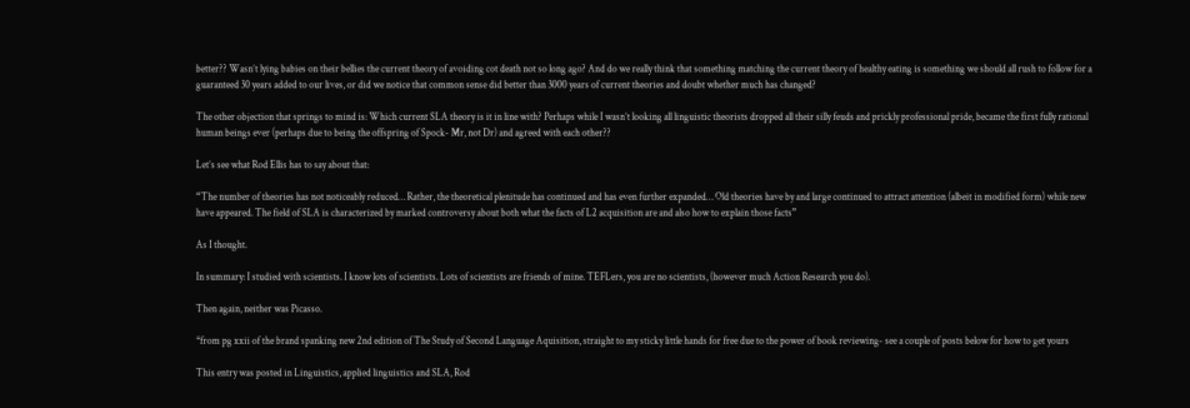better?? Wasn’t lying babies on their bellies the current theory of avoiding cot death not so long ago? And do we really think that something matching the current theory of healthy eating is something we should all rush to follow for a guaranteed 30 years added to our lives, or did we notice that common sense did better than 3000 years of current theories and doubt whether much has changed?

The other objection that springs to mind is: Which current SLA theory is it in line with? Perhaps while I wasn’t looking all linguistic theorists dropped all their silly feuds and prickly professional pride, became the first fully rational human beings ever (perhaps due to being the offspring of Spock- Mr, not Dr) and agreed with each other??

Let’s see what Rod Ellis has to say about that:

“The number of theories has not noticeably reduced… Rather, the theoretical plenitude has continued and has even further expanded… Old theories have by and large continued to attract attention (albeit in modified form) while new have appeared. The field of SLA is characterized by marked controversy about both what the facts of L2 acquisition are and also how to explain those facts”

As I thought.

In summary: I studied with scientists. I know lots of scientists. Lots of scientists are friends of mine. TEFLers, you are no scientists, (however much Action Research you do).

Then again, neither was Picasso.

*from pg xxii of the brand spanking new 2nd edition of The Study of Second Language Aquisition, straight to my sticky little hands for free due to the power of book reviewing- see a couple of posts below for how to get yours

This entry was posted in Linguistics, applied linguistics and SLA, Rod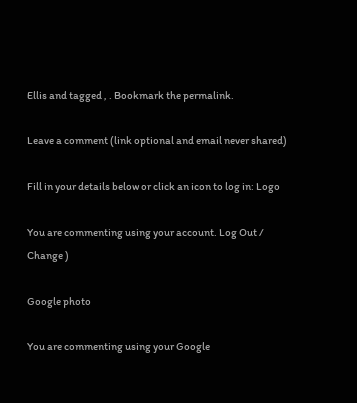Ellis and tagged , . Bookmark the permalink.

Leave a comment (link optional and email never shared)

Fill in your details below or click an icon to log in: Logo

You are commenting using your account. Log Out /  Change )

Google photo

You are commenting using your Google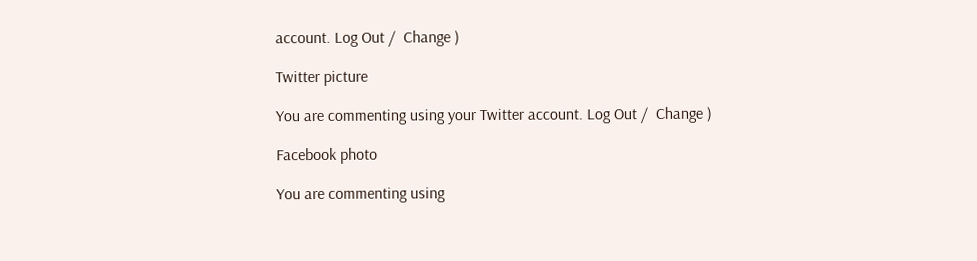account. Log Out /  Change )

Twitter picture

You are commenting using your Twitter account. Log Out /  Change )

Facebook photo

You are commenting using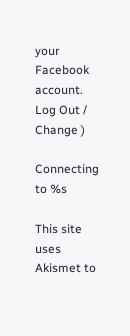your Facebook account. Log Out /  Change )

Connecting to %s

This site uses Akismet to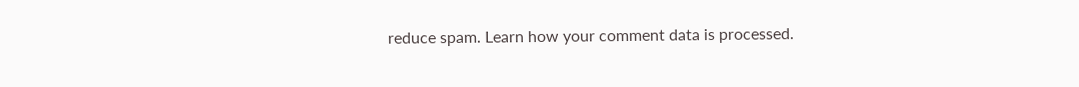reduce spam. Learn how your comment data is processed.